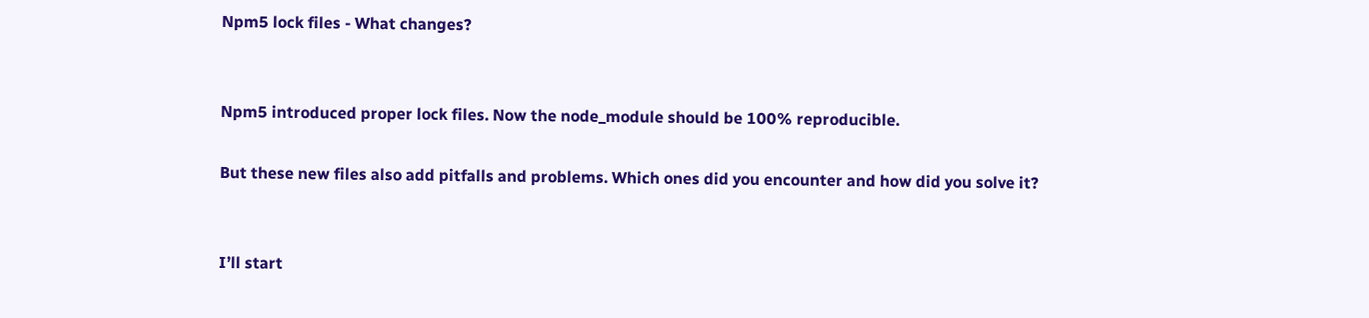Npm5 lock files - What changes?


Npm5 introduced proper lock files. Now the node_module should be 100% reproducible.

But these new files also add pitfalls and problems. Which ones did you encounter and how did you solve it?


I’ll start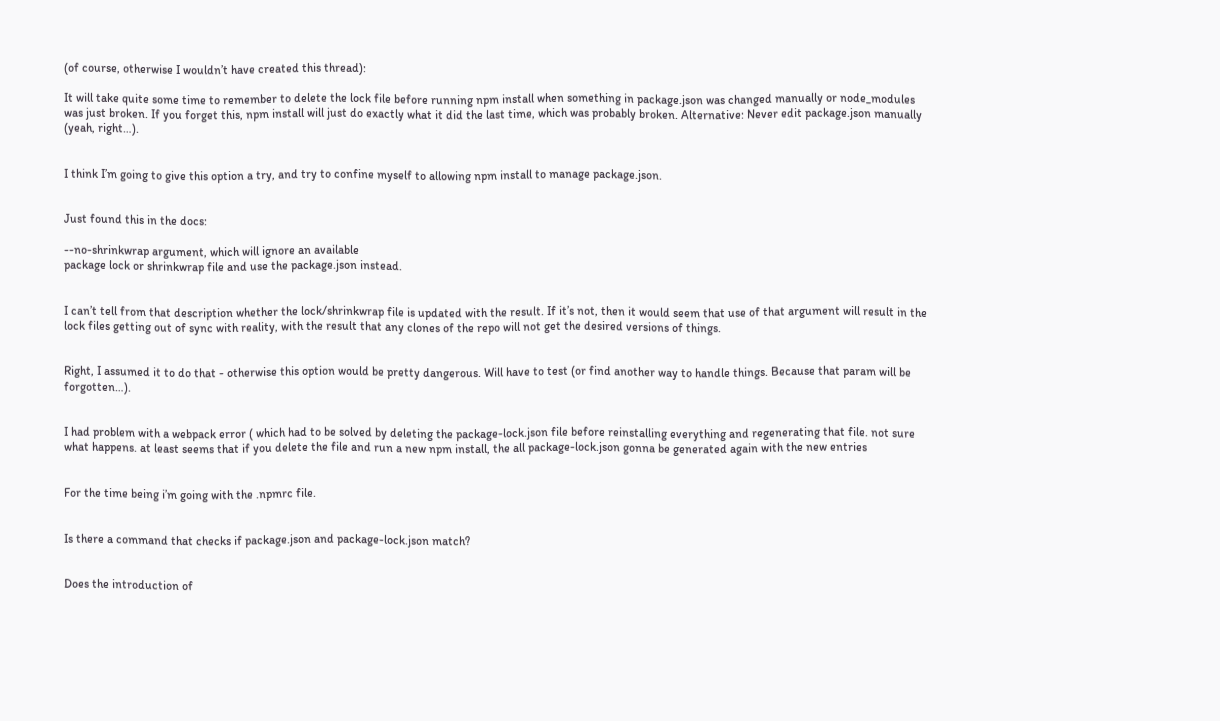(of course, otherwise I wouldn’t have created this thread):

It will take quite some time to remember to delete the lock file before running npm install when something in package.json was changed manually or node_modules was just broken. If you forget this, npm install will just do exactly what it did the last time, which was probably broken. Alternative: Never edit package.json manually (yeah, right…).


I think I’m going to give this option a try, and try to confine myself to allowing npm install to manage package.json.


Just found this in the docs:

--no-shrinkwrap argument, which will ignore an available
package lock or shrinkwrap file and use the package.json instead.


I can’t tell from that description whether the lock/shrinkwrap file is updated with the result. If it’s not, then it would seem that use of that argument will result in the lock files getting out of sync with reality, with the result that any clones of the repo will not get the desired versions of things.


Right, I assumed it to do that - otherwise this option would be pretty dangerous. Will have to test (or find another way to handle things. Because that param will be forgotten…).


I had problem with a webpack error ( which had to be solved by deleting the package-lock.json file before reinstalling everything and regenerating that file. not sure what happens. at least seems that if you delete the file and run a new npm install, the all package-lock.json gonna be generated again with the new entries


For the time being i’m going with the .npmrc file.


Is there a command that checks if package.json and package-lock.json match?


Does the introduction of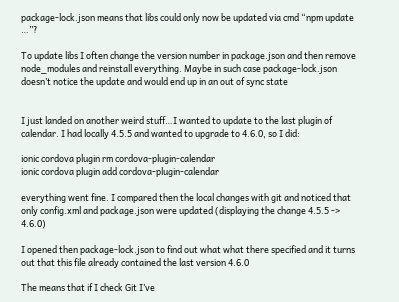package-lock.json means that libs could only now be updated via cmd “npm update …”?

To update libs I often change the version number in package.json and then remove node_modules and reinstall everything. Maybe in such case package-lock.json doesn’t notice the update and would end up in an out of sync state


I just landed on another weird stuff…I wanted to update to the last plugin of calendar. I had locally 4.5.5 and wanted to upgrade to 4.6.0, so I did:

ionic cordova plugin rm cordova-plugin-calendar
ionic cordova plugin add cordova-plugin-calendar

everything went fine. I compared then the local changes with git and noticed that only config.xml and package.json were updated (displaying the change 4.5.5 -> 4.6.0)

I opened then package-lock.json to find out what what there specified and it turns out that this file already contained the last version 4.6.0

The means that if I check Git I’ve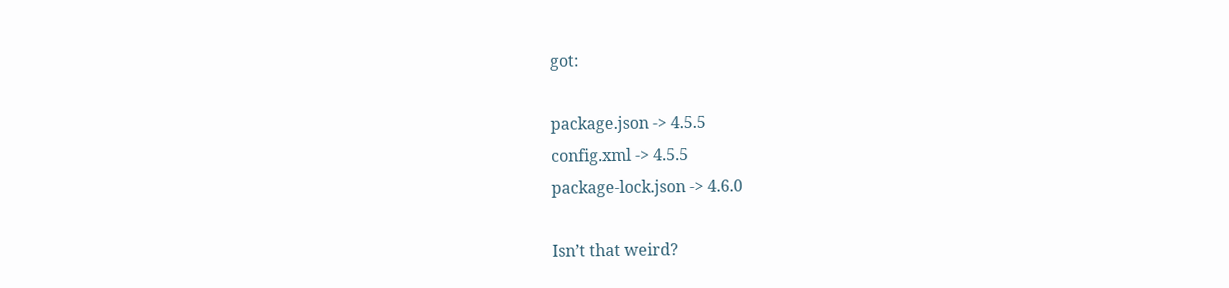got:

package.json -> 4.5.5
config.xml -> 4.5.5
package-lock.json -> 4.6.0

Isn’t that weird?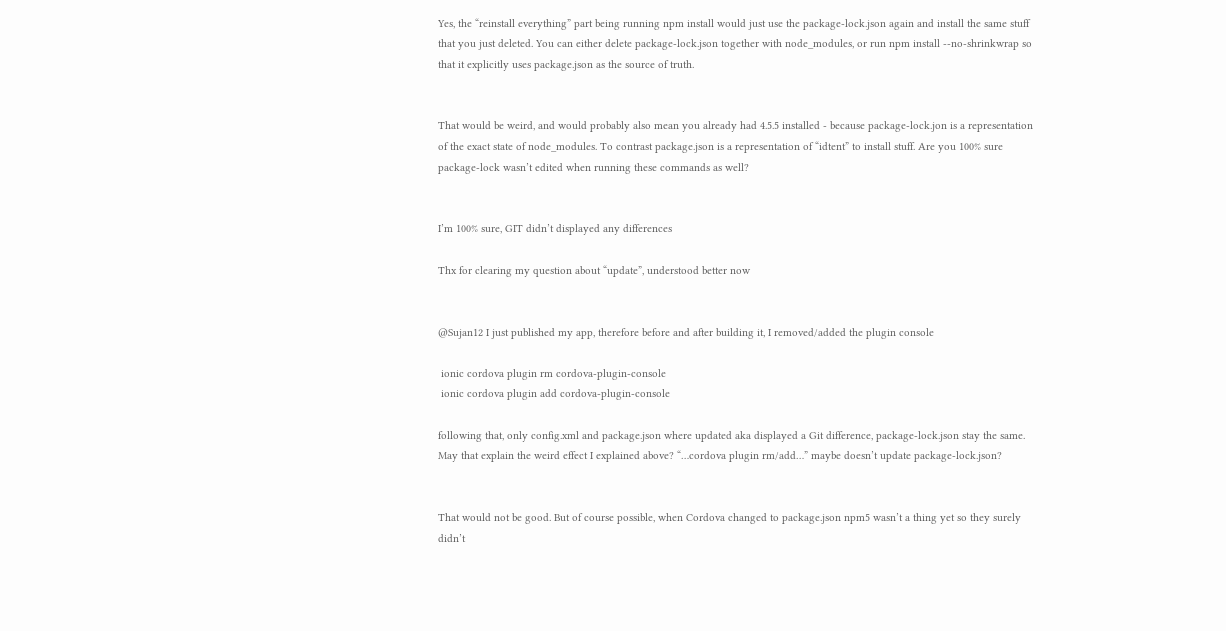Yes, the “reinstall everything” part being running npm install would just use the package-lock.json again and install the same stuff that you just deleted. You can either delete package-lock.json together with node_modules, or run npm install --no-shrinkwrap so that it explicitly uses package.json as the source of truth.


That would be weird, and would probably also mean you already had 4.5.5 installed - because package-lock.jon is a representation of the exact state of node_modules. To contrast package.json is a representation of “idtent” to install stuff. Are you 100% sure package-lock wasn’t edited when running these commands as well?


I’m 100% sure, GIT didn’t displayed any differences

Thx for clearing my question about “update”, understood better now


@Sujan12 I just published my app, therefore before and after building it, I removed/added the plugin console

 ionic cordova plugin rm cordova-plugin-console
 ionic cordova plugin add cordova-plugin-console

following that, only config.xml and package.json where updated aka displayed a Git difference, package-lock.json stay the same. May that explain the weird effect I explained above? “…cordova plugin rm/add…” maybe doesn’t update package-lock.json?


That would not be good. But of course possible, when Cordova changed to package.json npm5 wasn’t a thing yet so they surely didn’t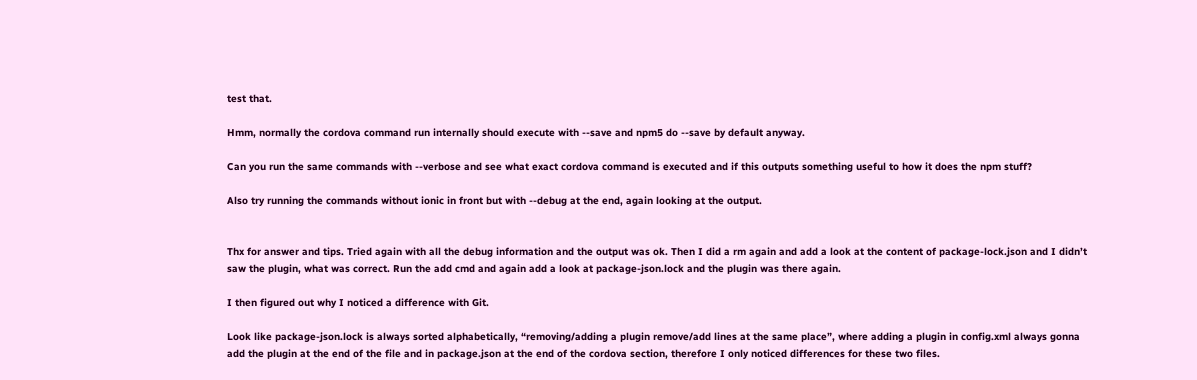test that.

Hmm, normally the cordova command run internally should execute with --save and npm5 do --save by default anyway.

Can you run the same commands with --verbose and see what exact cordova command is executed and if this outputs something useful to how it does the npm stuff?

Also try running the commands without ionic in front but with --debug at the end, again looking at the output.


Thx for answer and tips. Tried again with all the debug information and the output was ok. Then I did a rm again and add a look at the content of package-lock.json and I didn’t saw the plugin, what was correct. Run the add cmd and again add a look at package-json.lock and the plugin was there again.

I then figured out why I noticed a difference with Git.

Look like package-json.lock is always sorted alphabetically, “removing/adding a plugin remove/add lines at the same place”, where adding a plugin in config.xml always gonna add the plugin at the end of the file and in package.json at the end of the cordova section, therefore I only noticed differences for these two files.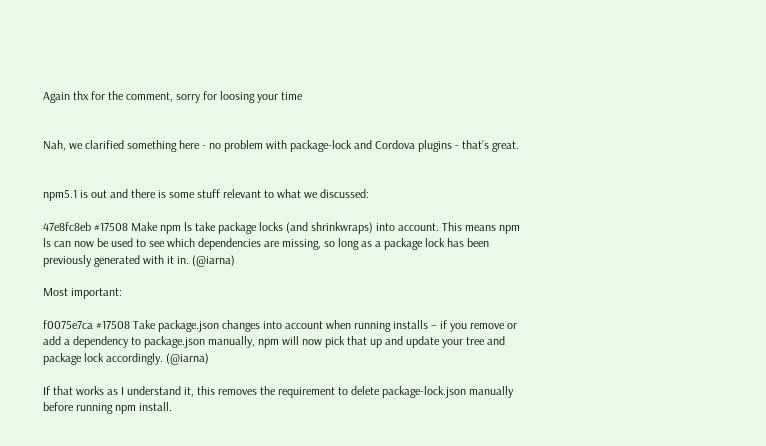Again thx for the comment, sorry for loosing your time


Nah, we clarified something here - no problem with package-lock and Cordova plugins - that’s great.


npm5.1 is out and there is some stuff relevant to what we discussed:

47e8fc8eb #17508 Make npm ls take package locks (and shrinkwraps) into account. This means npm ls can now be used to see which dependencies are missing, so long as a package lock has been previously generated with it in. (@iarna)

Most important:

f0075e7ca #17508 Take package.json changes into account when running installs – if you remove or add a dependency to package.json manually, npm will now pick that up and update your tree and package lock accordingly. (@iarna)

If that works as I understand it, this removes the requirement to delete package-lock.json manually before running npm install.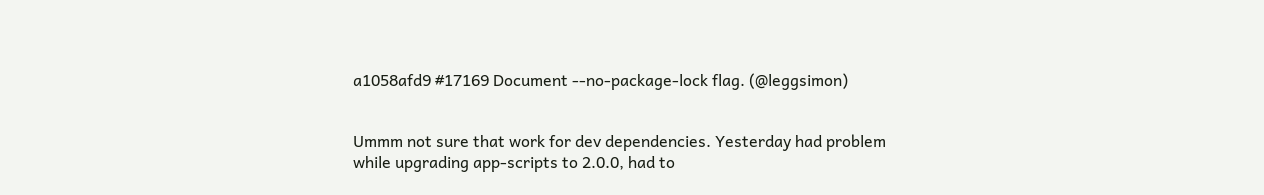a1058afd9 #17169 Document --no-package-lock flag. (@leggsimon)


Ummm not sure that work for dev dependencies. Yesterday had problem while upgrading app-scripts to 2.0.0, had to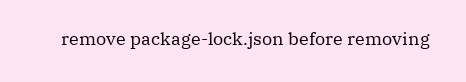remove package-lock.json before removing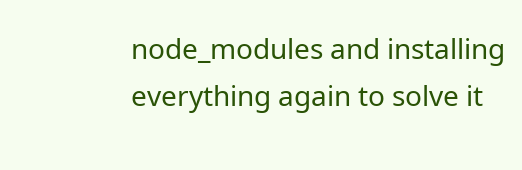node_modules and installing everything again to solve it